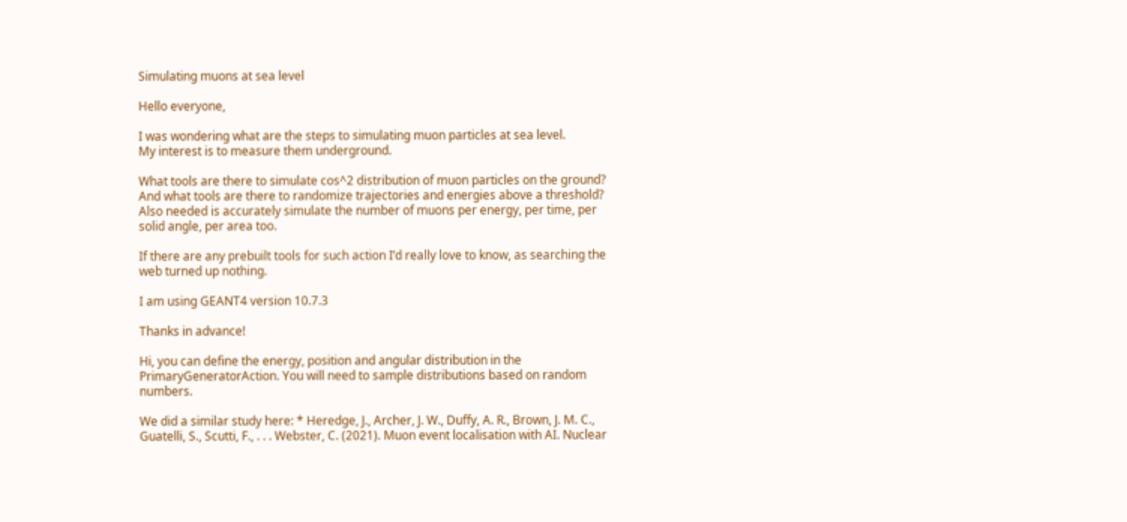Simulating muons at sea level

Hello everyone,

I was wondering what are the steps to simulating muon particles at sea level.
My interest is to measure them underground.

What tools are there to simulate cos^2 distribution of muon particles on the ground? And what tools are there to randomize trajectories and energies above a threshold? Also needed is accurately simulate the number of muons per energy, per time, per solid angle, per area too.

If there are any prebuilt tools for such action I’d really love to know, as searching the web turned up nothing.

I am using GEANT4 version 10.7.3

Thanks in advance!

Hi, you can define the energy, position and angular distribution in the PrimaryGeneratorAction. You will need to sample distributions based on random numbers.

We did a similar study here: * Heredge, J., Archer, J. W., Duffy, A. R., Brown, J. M. C., Guatelli, S., Scutti, F., . . . Webster, C. (2021). Muon event localisation with AI. Nuclear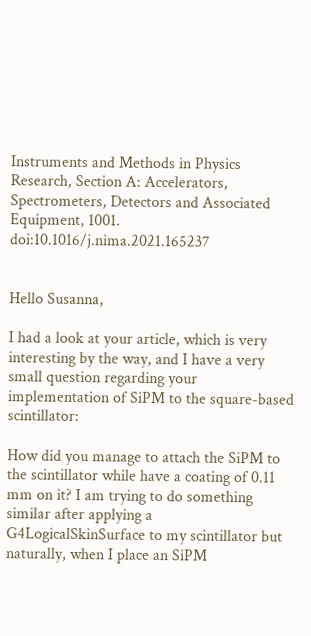Instruments and Methods in Physics Research, Section A: Accelerators, Spectrometers, Detectors and Associated Equipment, 1001. doi:10.1016/j.nima.2021.165237


Hello Susanna,

I had a look at your article, which is very interesting by the way, and I have a very small question regarding your implementation of SiPM to the square-based scintillator:

How did you manage to attach the SiPM to the scintillator while have a coating of 0.11 mm on it? I am trying to do something similar after applying a G4LogicalSkinSurface to my scintillator but naturally, when I place an SiPM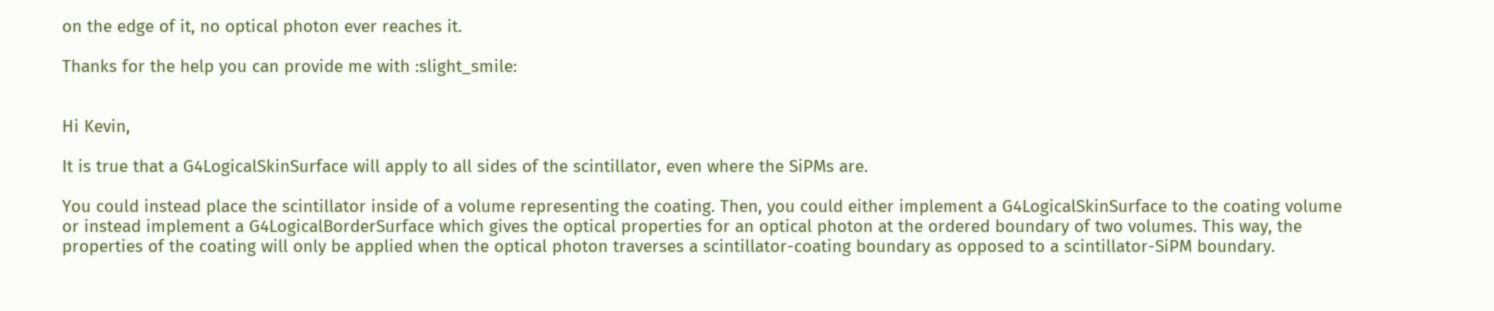on the edge of it, no optical photon ever reaches it.

Thanks for the help you can provide me with :slight_smile:


Hi Kevin,

It is true that a G4LogicalSkinSurface will apply to all sides of the scintillator, even where the SiPMs are.

You could instead place the scintillator inside of a volume representing the coating. Then, you could either implement a G4LogicalSkinSurface to the coating volume or instead implement a G4LogicalBorderSurface which gives the optical properties for an optical photon at the ordered boundary of two volumes. This way, the properties of the coating will only be applied when the optical photon traverses a scintillator-coating boundary as opposed to a scintillator-SiPM boundary.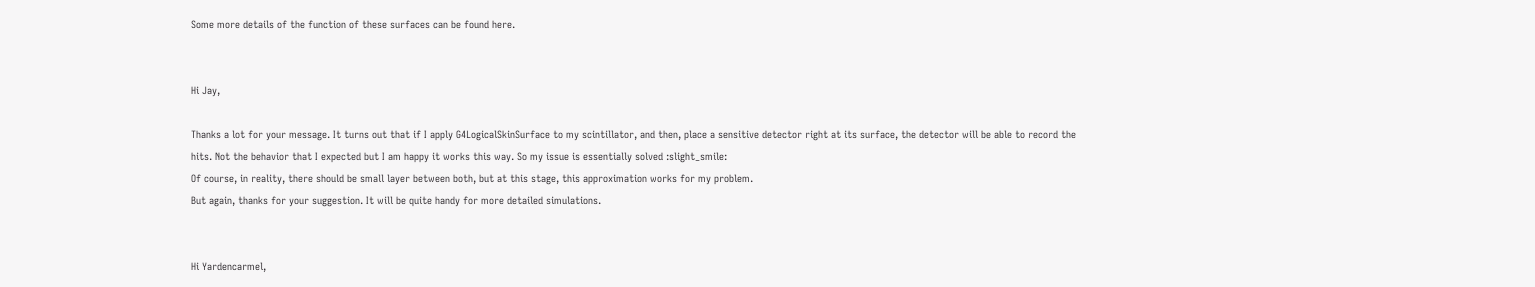Some more details of the function of these surfaces can be found here.


Hi Jay,

Thanks a lot for your message. It turns out that if I apply G4LogicalSkinSurface to my scintillator, and then, place a sensitive detector right at its surface, the detector will be able to record the hits. Not the behavior that I expected but I am happy it works this way. So my issue is essentially solved :slight_smile:
Of course, in reality, there should be small layer between both, but at this stage, this approximation works for my problem.
But again, thanks for your suggestion. It will be quite handy for more detailed simulations.


Hi Yardencarmel,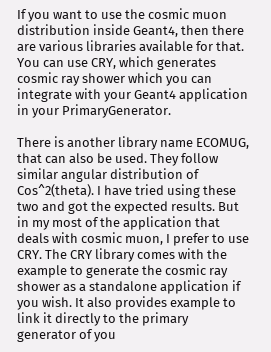If you want to use the cosmic muon distribution inside Geant4, then there are various libraries available for that.
You can use CRY, which generates cosmic ray shower which you can integrate with your Geant4 application in your PrimaryGenerator.

There is another library name ECOMUG, that can also be used. They follow similar angular distribution of Cos^2(theta). I have tried using these two and got the expected results. But in my most of the application that deals with cosmic muon, I prefer to use CRY. The CRY library comes with the example to generate the cosmic ray shower as a standalone application if you wish. It also provides example to link it directly to the primary generator of you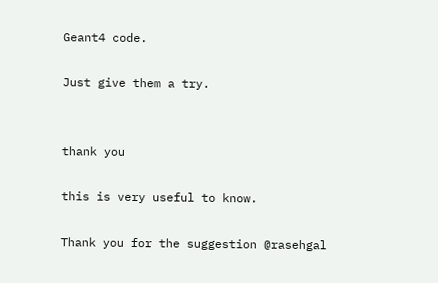Geant4 code.

Just give them a try.


thank you

this is very useful to know.

Thank you for the suggestion @rasehgal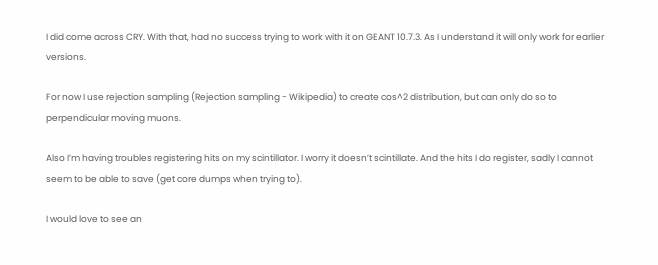I did come across CRY. With that, had no success trying to work with it on GEANT 10.7.3. As I understand it will only work for earlier versions.

For now I use rejection sampling (Rejection sampling - Wikipedia) to create cos^2 distribution, but can only do so to perpendicular moving muons.

Also I’m having troubles registering hits on my scintillator. I worry it doesn’t scintillate. And the hits I do register, sadly I cannot seem to be able to save (get core dumps when trying to).

I would love to see an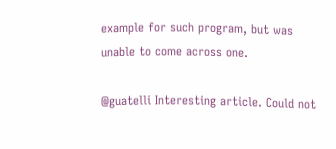example for such program, but was unable to come across one.

@guatelli Interesting article. Could not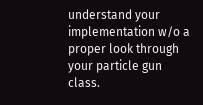understand your implementation w/o a proper look through your particle gun class.